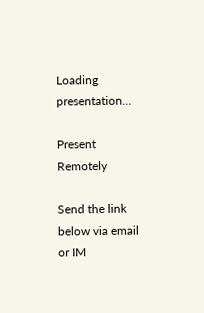Loading presentation...

Present Remotely

Send the link below via email or IM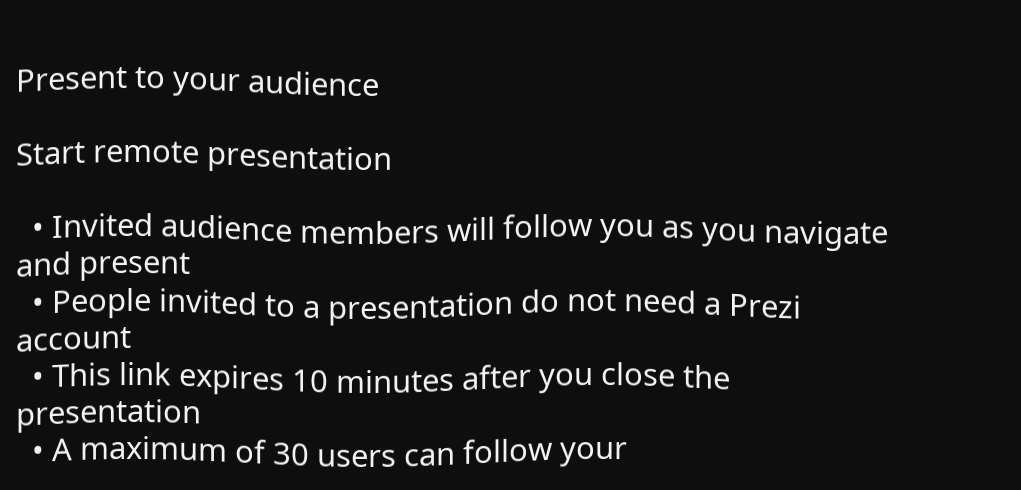Present to your audience

Start remote presentation

  • Invited audience members will follow you as you navigate and present
  • People invited to a presentation do not need a Prezi account
  • This link expires 10 minutes after you close the presentation
  • A maximum of 30 users can follow your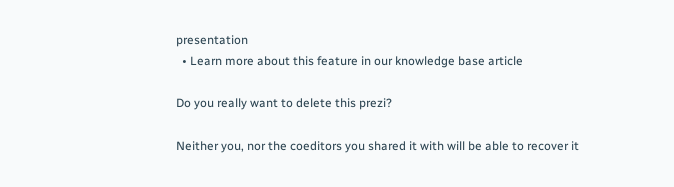presentation
  • Learn more about this feature in our knowledge base article

Do you really want to delete this prezi?

Neither you, nor the coeditors you shared it with will be able to recover it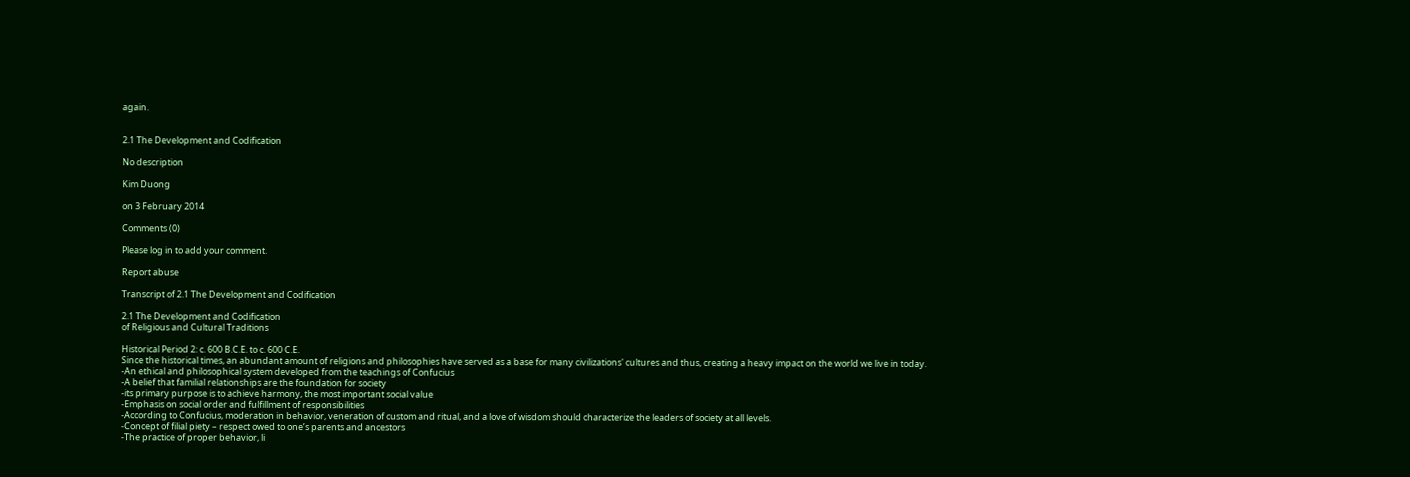again.


2.1 The Development and Codification

No description

Kim Duong

on 3 February 2014

Comments (0)

Please log in to add your comment.

Report abuse

Transcript of 2.1 The Development and Codification

2.1 The Development and Codification
of Religious and Cultural Traditions

Historical Period 2: c. 600 B.C.E. to c. 600 C.E.
Since the historical times, an abundant amount of religions and philosophies have served as a base for many civilizations' cultures and thus, creating a heavy impact on the world we live in today.
-An ethical and philosophical system developed from the teachings of Confucius
-A belief that familial relationships are the foundation for society
-its primary purpose is to achieve harmony, the most important social value
-Emphasis on social order and fulfillment of responsibilities
-According to Confucius, moderation in behavior, veneration of custom and ritual, and a love of wisdom should characterize the leaders of society at all levels.
-Concept of filial piety – respect owed to one’s parents and ancestors
-The practice of proper behavior, li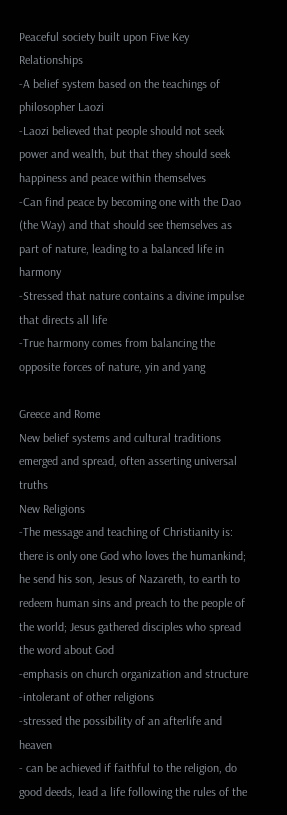Peaceful society built upon Five Key Relationships
-A belief system based on the teachings of philosopher Laozi
-Laozi believed that people should not seek power and wealth, but that they should seek happiness and peace within themselves
-Can find peace by becoming one with the Dao (the Way) and that should see themselves as part of nature, leading to a balanced life in harmony
-Stressed that nature contains a divine impulse that directs all life
-True harmony comes from balancing the opposite forces of nature, yin and yang

Greece and Rome
New belief systems and cultural traditions emerged and spread, often asserting universal truths
New Religions
-The message and teaching of Christianity is: there is only one God who loves the humankind; he send his son, Jesus of Nazareth, to earth to redeem human sins and preach to the people of the world; Jesus gathered disciples who spread the word about God
-emphasis on church organization and structure
-intolerant of other religions
-stressed the possibility of an afterlife and heaven
- can be achieved if faithful to the religion, do good deeds, lead a life following the rules of the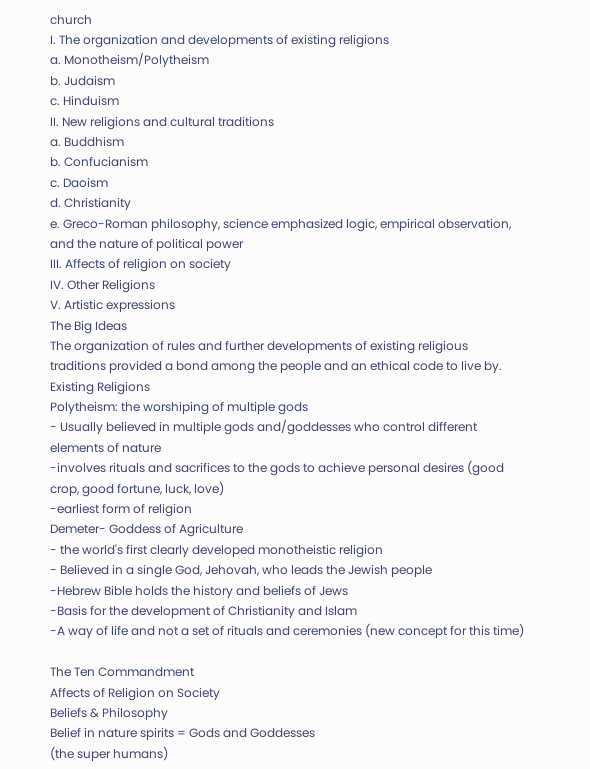church
I. The organization and developments of existing religions
a. Monotheism/Polytheism
b. Judaism
c. Hinduism
II. New religions and cultural traditions
a. Buddhism
b. Confucianism
c. Daoism
d. Christianity
e. Greco-Roman philosophy, science emphasized logic, empirical observation, and the nature of political power
III. Affects of religion on society
IV. Other Religions
V. Artistic expressions
The Big Ideas
The organization of rules and further developments of existing religious traditions provided a bond among the people and an ethical code to live by.
Existing Religions
Polytheism: the worshiping of multiple gods
- Usually believed in multiple gods and/goddesses who control different elements of nature
-involves rituals and sacrifices to the gods to achieve personal desires (good crop, good fortune, luck, love)
-earliest form of religion
Demeter- Goddess of Agriculture
- the world's first clearly developed monotheistic religion
- Believed in a single God, Jehovah, who leads the Jewish people
-Hebrew Bible holds the history and beliefs of Jews
-Basis for the development of Christianity and Islam
-A way of life and not a set of rituals and ceremonies (new concept for this time)

The Ten Commandment
Affects of Religion on Society
Beliefs & Philosophy
Belief in nature spirits = Gods and Goddesses
(the super humans)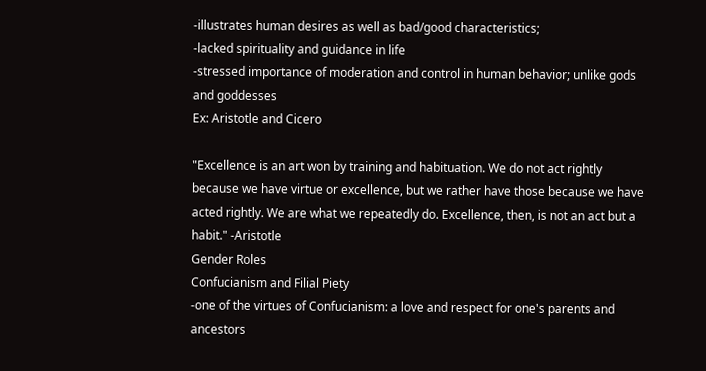-illustrates human desires as well as bad/good characteristics;
-lacked spirituality and guidance in life
-stressed importance of moderation and control in human behavior; unlike gods and goddesses
Ex: Aristotle and Cicero

"Excellence is an art won by training and habituation. We do not act rightly because we have virtue or excellence, but we rather have those because we have acted rightly. We are what we repeatedly do. Excellence, then, is not an act but a habit." -Aristotle
Gender Roles
Confucianism and Filial Piety
-one of the virtues of Confucianism: a love and respect for one's parents and ancestors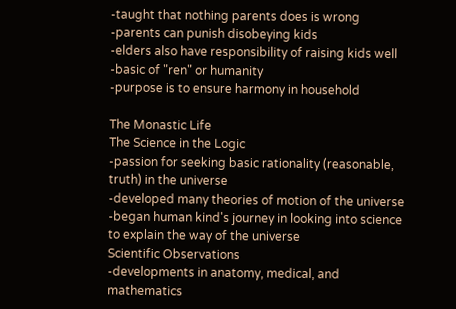-taught that nothing parents does is wrong
-parents can punish disobeying kids
-elders also have responsibility of raising kids well
-basic of "ren" or humanity
-purpose is to ensure harmony in household

The Monastic Life
The Science in the Logic
-passion for seeking basic rationality (reasonable, truth) in the universe
-developed many theories of motion of the universe
-began human kind's journey in looking into science to explain the way of the universe
Scientific Observations
-developments in anatomy, medical, and mathematics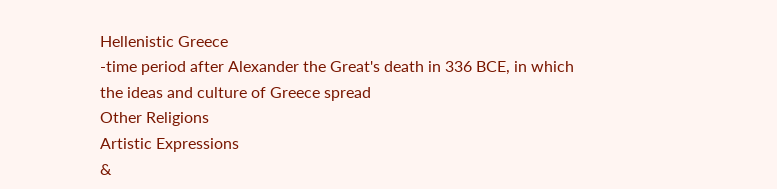Hellenistic Greece
-time period after Alexander the Great's death in 336 BCE, in which the ideas and culture of Greece spread
Other Religions
Artistic Expressions
&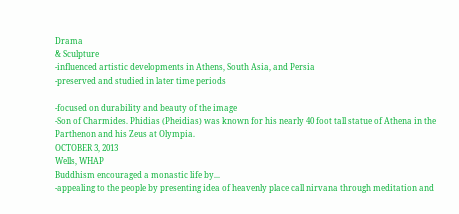Drama
& Sculpture
-influenced artistic developments in Athens, South Asia, and Persia
-preserved and studied in later time periods

-focused on durability and beauty of the image
-Son of Charmides. Phidias (Pheidias) was known for his nearly 40 foot tall statue of Athena in the Parthenon and his Zeus at Olympia.
OCTOBER 3, 2013
Wells, WHAP
Buddhism encouraged a monastic life by...
-appealing to the people by presenting idea of heavenly place call nirvana through meditation and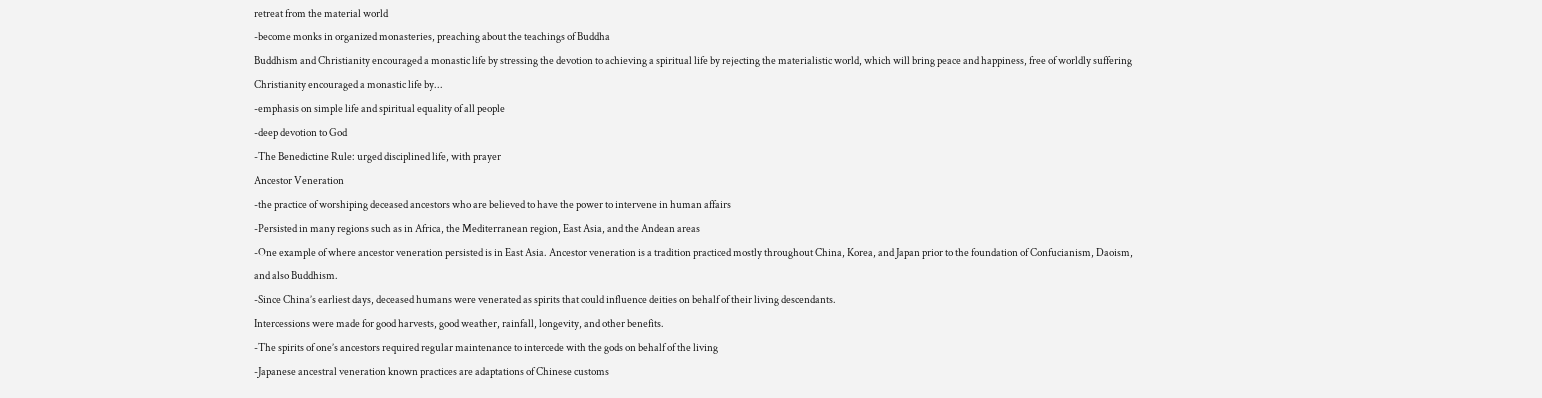retreat from the material world
-become monks in organized monasteries, preaching about the teachings of Buddha
Buddhism and Christianity encouraged a monastic life by stressing the devotion to achieving a spiritual life by rejecting the materialistic world, which will bring peace and happiness, free of worldly suffering
Christianity encouraged a monastic life by...
-emphasis on simple life and spiritual equality of all people
-deep devotion to God
-The Benedictine Rule: urged disciplined life, with prayer
Ancestor Veneration
-the practice of worshiping deceased ancestors who are believed to have the power to intervene in human affairs
-Persisted in many regions such as in Africa, the Mediterranean region, East Asia, and the Andean areas
-One example of where ancestor veneration persisted is in East Asia. Ancestor veneration is a tradition practiced mostly throughout China, Korea, and Japan prior to the foundation of Confucianism, Daoism, and also Buddhism.
-Since China’s earliest days, deceased humans were venerated as spirits that could influence deities on behalf of their living descendants.
Intercessions were made for good harvests, good weather, rainfall, longevity, and other benefits.
-The spirits of one’s ancestors required regular maintenance to intercede with the gods on behalf of the living
-Japanese ancestral veneration known practices are adaptations of Chinese customs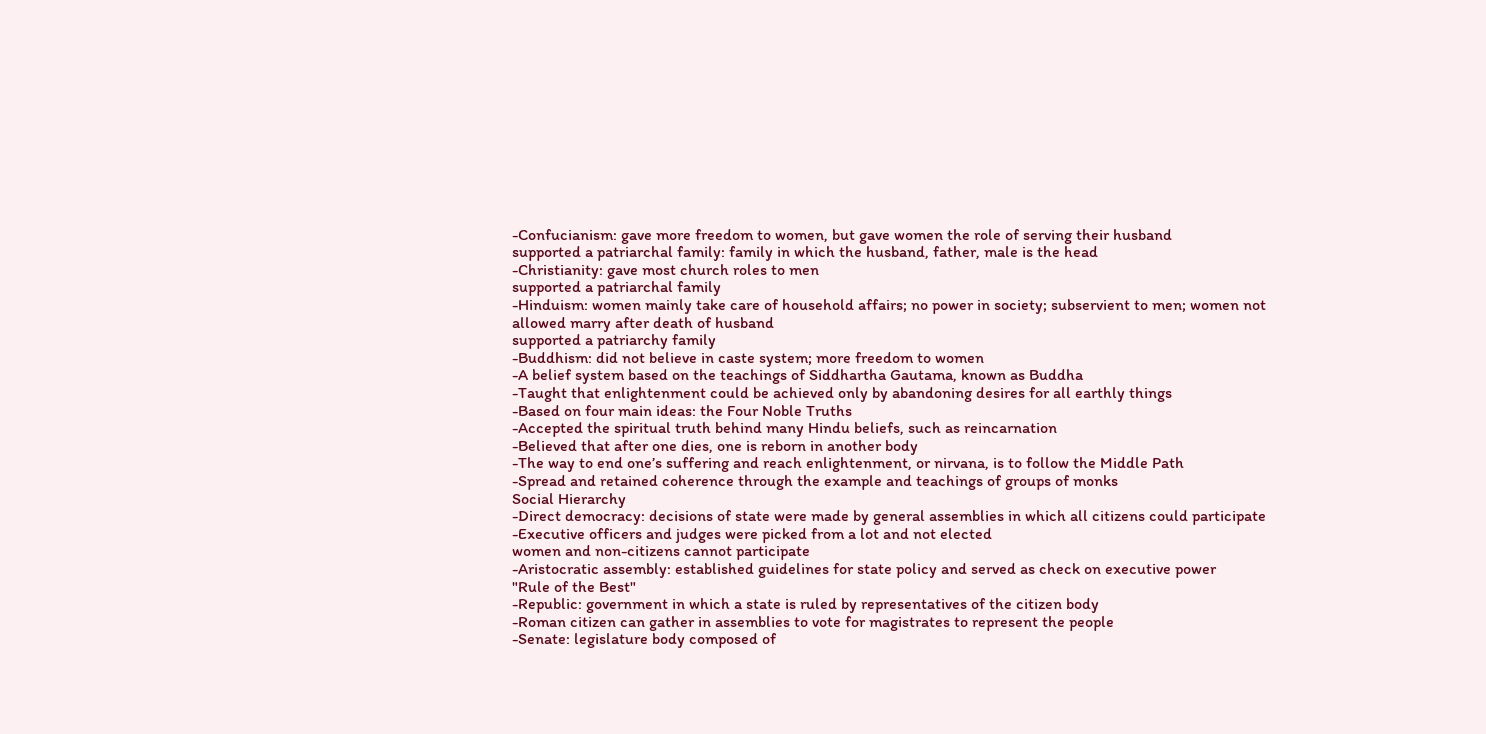-Confucianism: gave more freedom to women, but gave women the role of serving their husband
supported a patriarchal family: family in which the husband, father, male is the head
-Christianity: gave most church roles to men
supported a patriarchal family
-Hinduism: women mainly take care of household affairs; no power in society; subservient to men; women not allowed marry after death of husband
supported a patriarchy family
-Buddhism: did not believe in caste system; more freedom to women
-A belief system based on the teachings of Siddhartha Gautama, known as Buddha
-Taught that enlightenment could be achieved only by abandoning desires for all earthly things
-Based on four main ideas: the Four Noble Truths
-Accepted the spiritual truth behind many Hindu beliefs, such as reincarnation
-Believed that after one dies, one is reborn in another body
-The way to end one’s suffering and reach enlightenment, or nirvana, is to follow the Middle Path
-Spread and retained coherence through the example and teachings of groups of monks
Social Hierarchy
-Direct democracy: decisions of state were made by general assemblies in which all citizens could participate
-Executive officers and judges were picked from a lot and not elected
women and non-citizens cannot participate
-Aristocratic assembly: established guidelines for state policy and served as check on executive power
"Rule of the Best"
-Republic: government in which a state is ruled by representatives of the citizen body
-Roman citizen can gather in assemblies to vote for magistrates to represent the people
-Senate: legislature body composed of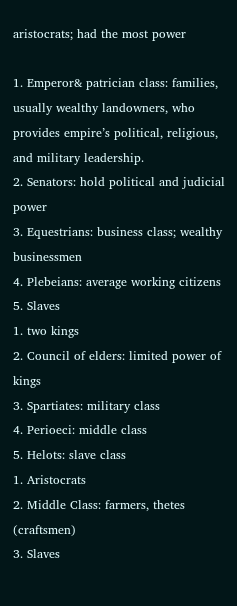aristocrats; had the most power

1. Emperor& patrician class: families, usually wealthy landowners, who provides empire’s political, religious, and military leadership.
2. Senators: hold political and judicial power
3. Equestrians: business class; wealthy businessmen
4. Plebeians: average working citizens
5. Slaves
1. two kings
2. Council of elders: limited power of kings
3. Spartiates: military class
4. Perioeci: middle class
5. Helots: slave class
1. Aristocrats
2. Middle Class: farmers, thetes (craftsmen)
3. Slaves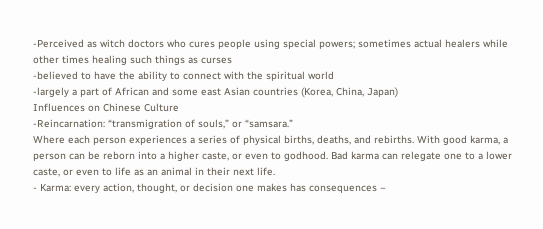-Perceived as witch doctors who cures people using special powers; sometimes actual healers while other times healing such things as curses
-believed to have the ability to connect with the spiritual world
-largely a part of African and some east Asian countries (Korea, China, Japan)
Influences on Chinese Culture
-Reincarnation: “transmigration of souls,” or “samsara.”
Where each person experiences a series of physical births, deaths, and rebirths. With good karma, a person can be reborn into a higher caste, or even to godhood. Bad karma can relegate one to a lower caste, or even to life as an animal in their next life.
- Karma: every action, thought, or decision one makes has consequences –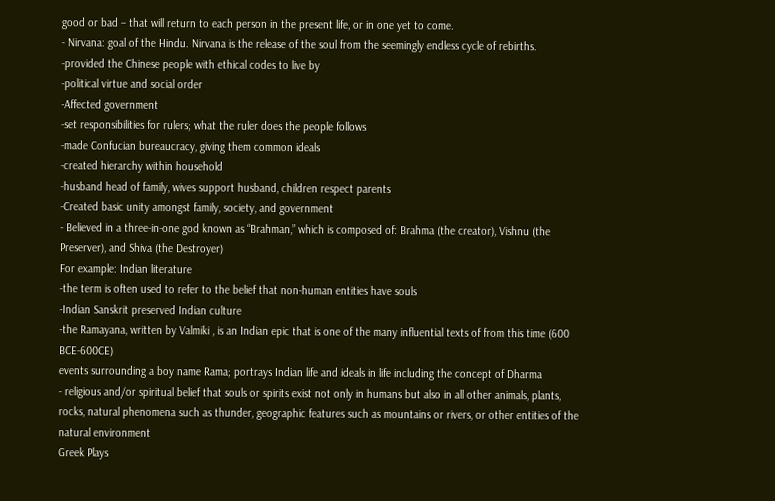good or bad – that will return to each person in the present life, or in one yet to come.
- Nirvana: goal of the Hindu. Nirvana is the release of the soul from the seemingly endless cycle of rebirths.
-provided the Chinese people with ethical codes to live by
-political virtue and social order
-Affected government
-set responsibilities for rulers; what the ruler does the people follows
-made Confucian bureaucracy, giving them common ideals
-created hierarchy within household
-husband head of family, wives support husband, children respect parents
-Created basic unity amongst family, society, and government
- Believed in a three-in-one god known as “Brahman,” which is composed of: Brahma (the creator), Vishnu (the Preserver), and Shiva (the Destroyer)
For example: Indian literature
-the term is often used to refer to the belief that non-human entities have souls
-Indian Sanskrit preserved Indian culture
-the Ramayana, written by Valmiki , is an Indian epic that is one of the many influential texts of from this time (600 BCE-600CE)
events surrounding a boy name Rama; portrays Indian life and ideals in life including the concept of Dharma
- religious and/or spiritual belief that souls or spirits exist not only in humans but also in all other animals, plants, rocks, natural phenomena such as thunder, geographic features such as mountains or rivers, or other entities of the natural environment
Greek Plays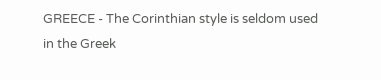GREECE - The Corinthian style is seldom used in the Greek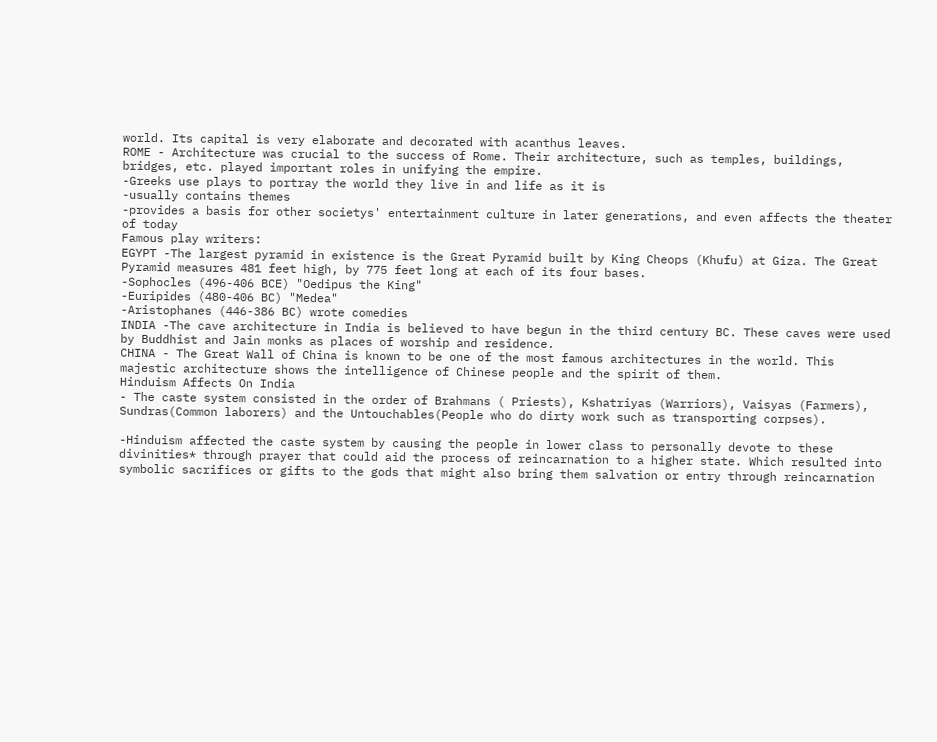world. Its capital is very elaborate and decorated with acanthus leaves.
ROME - Architecture was crucial to the success of Rome. Their architecture, such as temples, buildings, bridges, etc. played important roles in unifying the empire.
-Greeks use plays to portray the world they live in and life as it is
-usually contains themes
-provides a basis for other societys' entertainment culture in later generations, and even affects the theater of today
Famous play writers:
EGYPT -The largest pyramid in existence is the Great Pyramid built by King Cheops (Khufu) at Giza. The Great Pyramid measures 481 feet high, by 775 feet long at each of its four bases.
-Sophocles (496-406 BCE) "Oedipus the King"
-Euripides (480-406 BC) "Medea"
-Aristophanes (446-386 BC) wrote comedies
INDIA -The cave architecture in India is believed to have begun in the third century BC. These caves were used by Buddhist and Jain monks as places of worship and residence.
CHINA - The Great Wall of China is known to be one of the most famous architectures in the world. This majestic architecture shows the intelligence of Chinese people and the spirit of them.
Hinduism Affects On India
- The caste system consisted in the order of Brahmans ( Priests), Kshatriyas (Warriors), Vaisyas (Farmers), Sundras(Common laborers) and the Untouchables(People who do dirty work such as transporting corpses).

-Hinduism affected the caste system by causing the people in lower class to personally devote to these divinities* through prayer that could aid the process of reincarnation to a higher state. Which resulted into symbolic sacrifices or gifts to the gods that might also bring them salvation or entry through reincarnation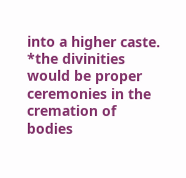into a higher caste.
*the divinities would be proper ceremonies in the cremation of bodies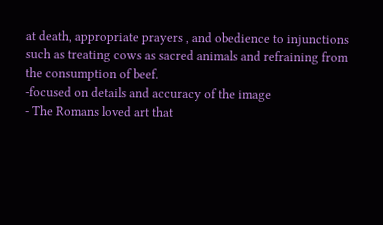at death, appropriate prayers , and obedience to injunctions such as treating cows as sacred animals and refraining from the consumption of beef.
-focused on details and accuracy of the image
- The Romans loved art that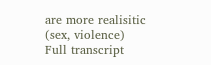are more realisitic (sex, violence)
Full transcript